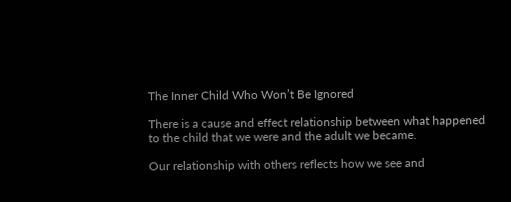The Inner Child Who Won’t Be Ignored

There is a cause and effect relationship between what happened to the child that we were and the adult we became.

Our relationship with others reflects how we see and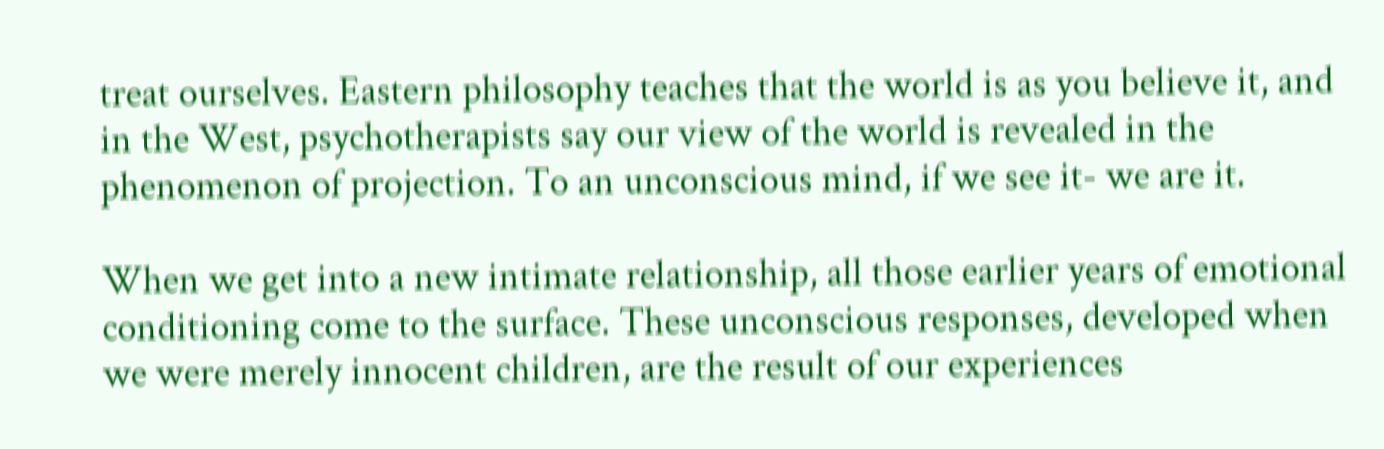treat ourselves. Eastern philosophy teaches that the world is as you believe it, and in the West, psychotherapists say our view of the world is revealed in the phenomenon of projection. To an unconscious mind, if we see it- we are it.

When we get into a new intimate relationship, all those earlier years of emotional conditioning come to the surface. These unconscious responses, developed when we were merely innocent children, are the result of our experiences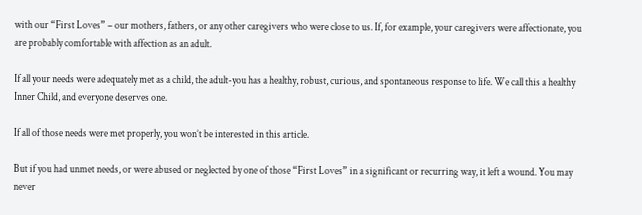with our “First Loves” – our mothers, fathers, or any other caregivers who were close to us. If, for example, your caregivers were affectionate, you are probably comfortable with affection as an adult.

If all your needs were adequately met as a child, the adult-you has a healthy, robust, curious, and spontaneous response to life. We call this a healthy Inner Child, and everyone deserves one.

If all of those needs were met properly, you won’t be interested in this article.

But if you had unmet needs, or were abused or neglected by one of those “First Loves” in a significant or recurring way, it left a wound. You may never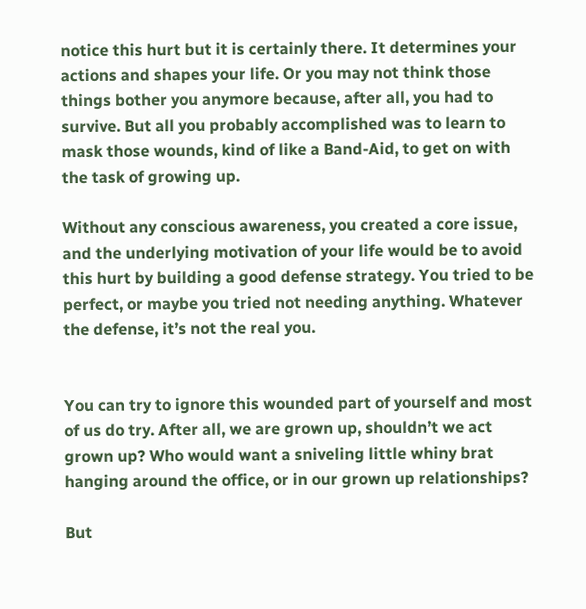notice this hurt but it is certainly there. It determines your actions and shapes your life. Or you may not think those things bother you anymore because, after all, you had to survive. But all you probably accomplished was to learn to mask those wounds, kind of like a Band-Aid, to get on with the task of growing up.

Without any conscious awareness, you created a core issue, and the underlying motivation of your life would be to avoid this hurt by building a good defense strategy. You tried to be perfect, or maybe you tried not needing anything. Whatever the defense, it’s not the real you.


You can try to ignore this wounded part of yourself and most of us do try. After all, we are grown up, shouldn’t we act grown up? Who would want a sniveling little whiny brat hanging around the office, or in our grown up relationships?

But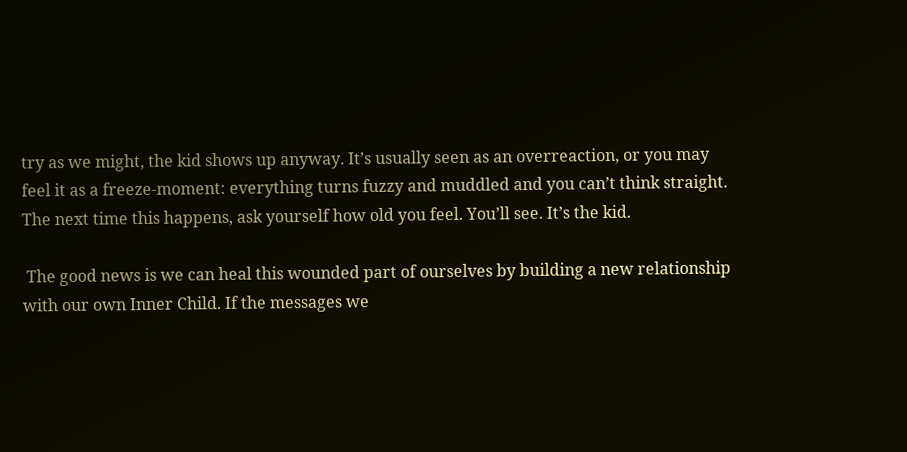try as we might, the kid shows up anyway. It’s usually seen as an overreaction, or you may feel it as a freeze-moment: everything turns fuzzy and muddled and you can’t think straight. The next time this happens, ask yourself how old you feel. You’ll see. It’s the kid.

 The good news is we can heal this wounded part of ourselves by building a new relationship with our own Inner Child. If the messages we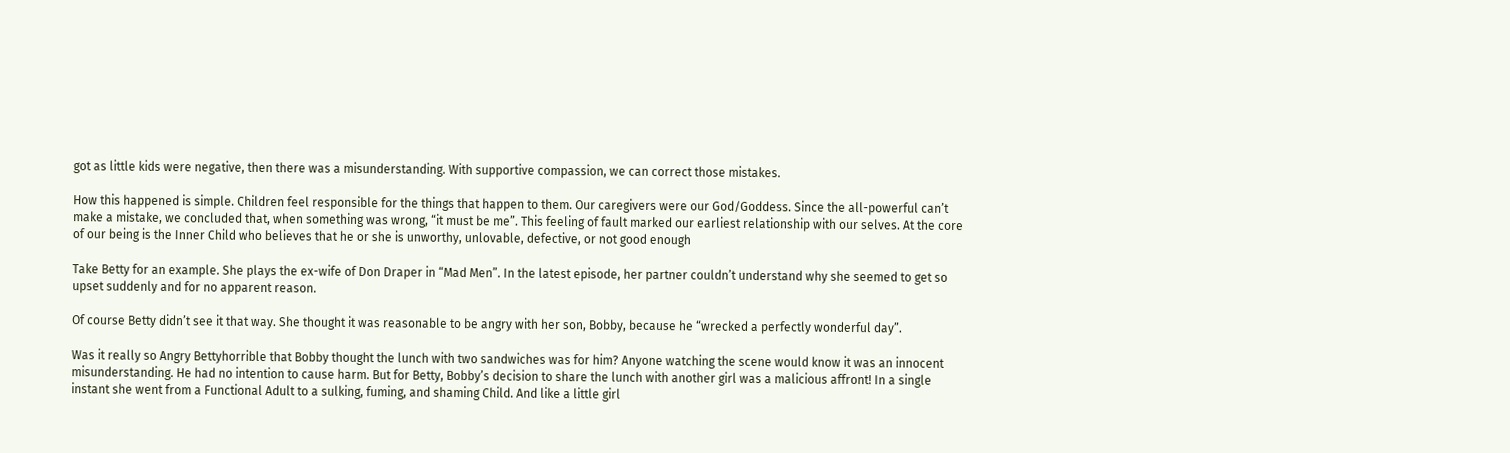got as little kids were negative, then there was a misunderstanding. With supportive compassion, we can correct those mistakes.

How this happened is simple. Children feel responsible for the things that happen to them. Our caregivers were our God/Goddess. Since the all-powerful can’t make a mistake, we concluded that, when something was wrong, “it must be me”. This feeling of fault marked our earliest relationship with our selves. At the core of our being is the Inner Child who believes that he or she is unworthy, unlovable, defective, or not good enough

Take Betty for an example. She plays the ex-wife of Don Draper in “Mad Men”. In the latest episode, her partner couldn’t understand why she seemed to get so upset suddenly and for no apparent reason.

Of course Betty didn’t see it that way. She thought it was reasonable to be angry with her son, Bobby, because he “wrecked a perfectly wonderful day”.

Was it really so Angry Bettyhorrible that Bobby thought the lunch with two sandwiches was for him? Anyone watching the scene would know it was an innocent misunderstanding. He had no intention to cause harm. But for Betty, Bobby’s decision to share the lunch with another girl was a malicious affront! In a single instant she went from a Functional Adult to a sulking, fuming, and shaming Child. And like a little girl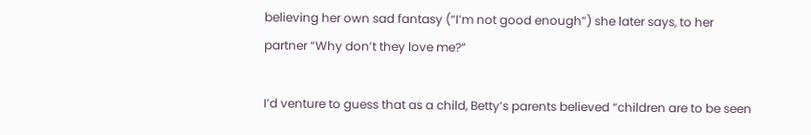believing her own sad fantasy (“I’m not good enough”) she later says, to her partner “Why don’t they love me?”

I’d venture to guess that as a child, Betty’s parents believed “children are to be seen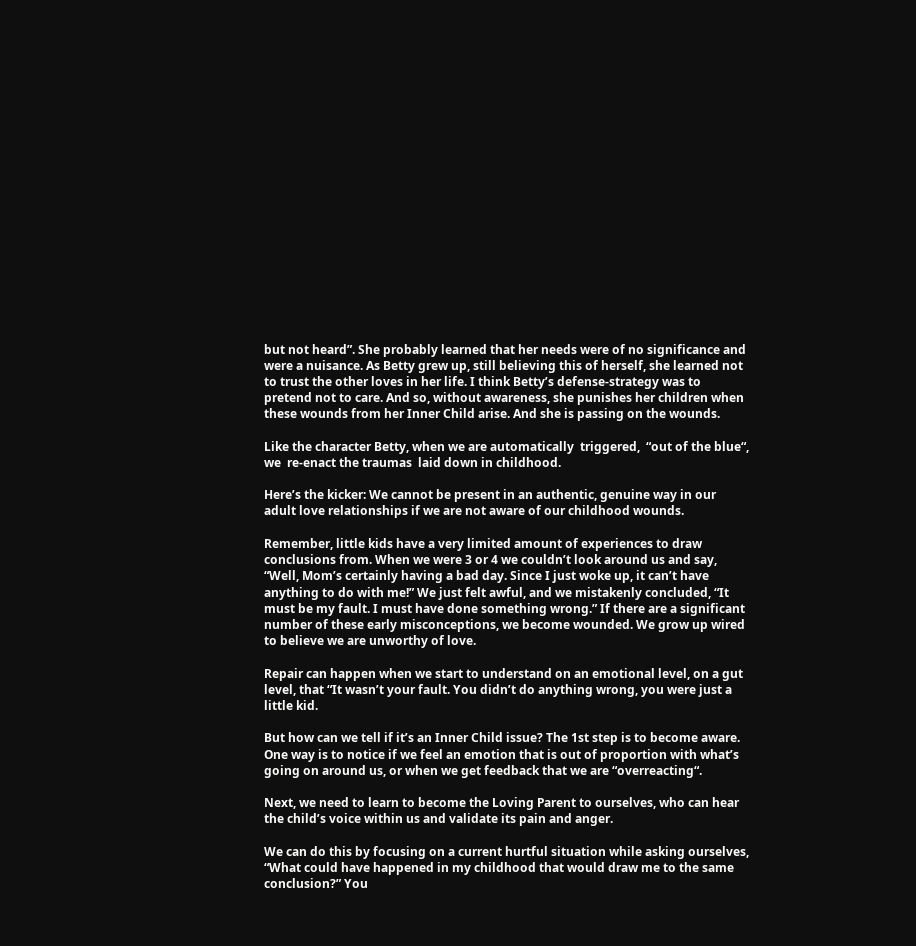but not heard”. She probably learned that her needs were of no significance and were a nuisance. As Betty grew up, still believing this of herself, she learned not to trust the other loves in her life. I think Betty’s defense-strategy was to pretend not to care. And so, without awareness, she punishes her children when these wounds from her Inner Child arise. And she is passing on the wounds.

Like the character Betty, when we are automatically  triggered,  “out of the blue“, we  re-enact the traumas  laid down in childhood.

Here’s the kicker: We cannot be present in an authentic, genuine way in our adult love relationships if we are not aware of our childhood wounds.

Remember, little kids have a very limited amount of experiences to draw conclusions from. When we were 3 or 4 we couldn’t look around us and say, “Well, Mom’s certainly having a bad day. Since I just woke up, it can’t have anything to do with me!” We just felt awful, and we mistakenly concluded, “It must be my fault. I must have done something wrong.” If there are a significant number of these early misconceptions, we become wounded. We grow up wired to believe we are unworthy of love.

Repair can happen when we start to understand on an emotional level, on a gut level, that “It wasn’t your fault. You didn’t do anything wrong, you were just a little kid.

But how can we tell if it’s an Inner Child issue? The 1st step is to become aware. One way is to notice if we feel an emotion that is out of proportion with what’s going on around us, or when we get feedback that we are “overreacting“.

Next, we need to learn to become the Loving Parent to ourselves, who can hear the child’s voice within us and validate its pain and anger.

We can do this by focusing on a current hurtful situation while asking ourselves, “What could have happened in my childhood that would draw me to the same conclusion?” You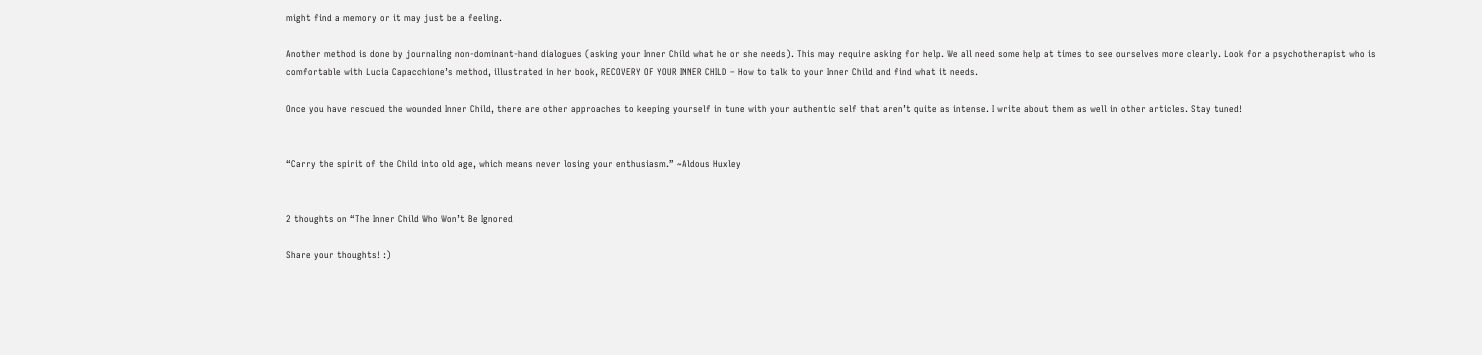might find a memory or it may just be a feeling.

Another method is done by journaling non-dominant-hand dialogues (asking your Inner Child what he or she needs). This may require asking for help. We all need some help at times to see ourselves more clearly. Look for a psychotherapist who is comfortable with Lucia Capacchione’s method, illustrated in her book, RECOVERY OF YOUR INNER CHILD – How to talk to your Inner Child and find what it needs.

Once you have rescued the wounded Inner Child, there are other approaches to keeping yourself in tune with your authentic self that aren’t quite as intense. I write about them as well in other articles. Stay tuned!


“Carry the spirit of the Child into old age, which means never losing your enthusiasm.” ~Aldous Huxley


2 thoughts on “The Inner Child Who Won’t Be Ignored

Share your thoughts! :)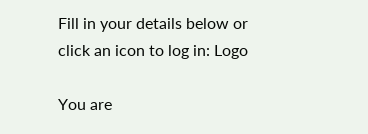Fill in your details below or click an icon to log in: Logo

You are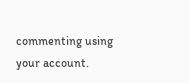commenting using your account.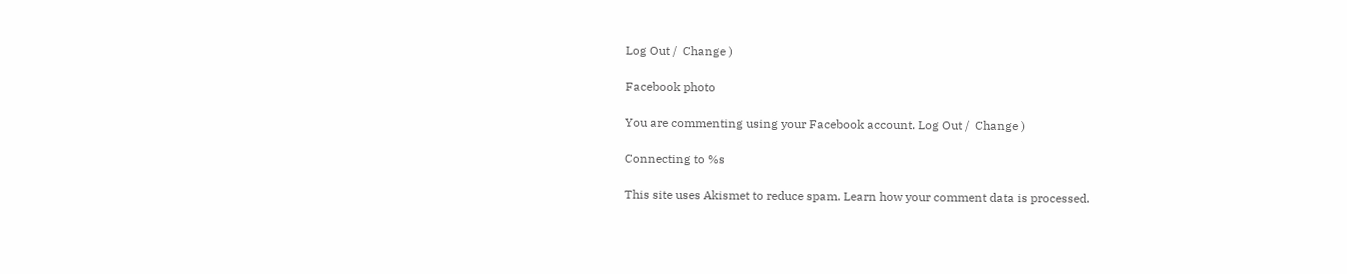Log Out /  Change )

Facebook photo

You are commenting using your Facebook account. Log Out /  Change )

Connecting to %s

This site uses Akismet to reduce spam. Learn how your comment data is processed.